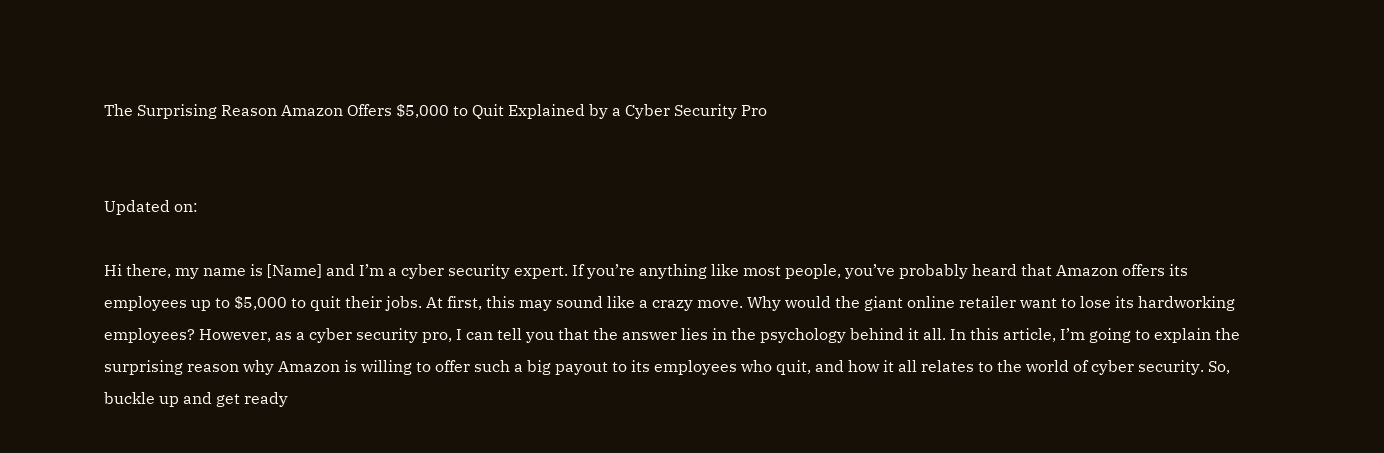The Surprising Reason Amazon Offers $5,000 to Quit Explained by a Cyber Security Pro


Updated on:

Hi there, my name is [Name] and I’m a cyber security expert. If you’re anything like most people, you’ve probably heard that Amazon offers its employees up to $5,000 to quit their jobs. At first, this may sound like a crazy move. Why would the giant online retailer want to lose its hardworking employees? However, as a cyber security pro, I can tell you that the answer lies in the psychology behind it all. In this article, I’m going to explain the surprising reason why Amazon is willing to offer such a big payout to its employees who quit, and how it all relates to the world of cyber security. So, buckle up and get ready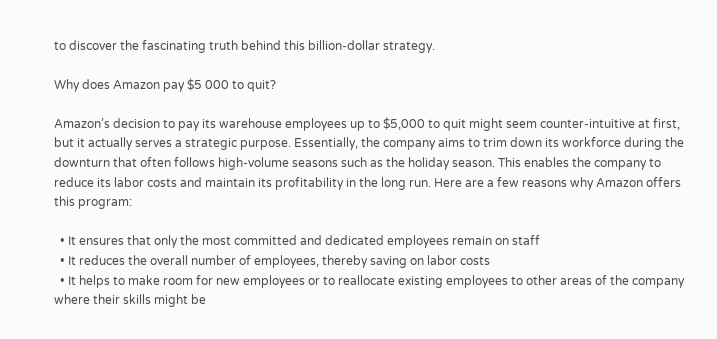to discover the fascinating truth behind this billion-dollar strategy.

Why does Amazon pay $5 000 to quit?

Amazon’s decision to pay its warehouse employees up to $5,000 to quit might seem counter-intuitive at first, but it actually serves a strategic purpose. Essentially, the company aims to trim down its workforce during the downturn that often follows high-volume seasons such as the holiday season. This enables the company to reduce its labor costs and maintain its profitability in the long run. Here are a few reasons why Amazon offers this program:

  • It ensures that only the most committed and dedicated employees remain on staff
  • It reduces the overall number of employees, thereby saving on labor costs
  • It helps to make room for new employees or to reallocate existing employees to other areas of the company where their skills might be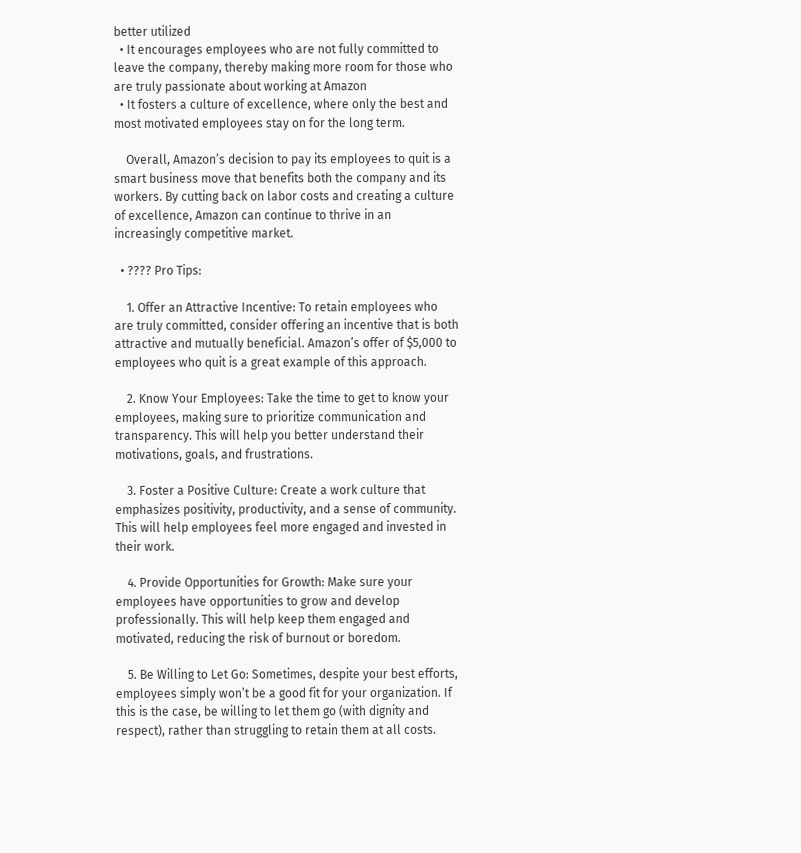better utilized
  • It encourages employees who are not fully committed to leave the company, thereby making more room for those who are truly passionate about working at Amazon
  • It fosters a culture of excellence, where only the best and most motivated employees stay on for the long term.

    Overall, Amazon’s decision to pay its employees to quit is a smart business move that benefits both the company and its workers. By cutting back on labor costs and creating a culture of excellence, Amazon can continue to thrive in an increasingly competitive market.

  • ???? Pro Tips:

    1. Offer an Attractive Incentive: To retain employees who are truly committed, consider offering an incentive that is both attractive and mutually beneficial. Amazon’s offer of $5,000 to employees who quit is a great example of this approach.

    2. Know Your Employees: Take the time to get to know your employees, making sure to prioritize communication and transparency. This will help you better understand their motivations, goals, and frustrations.

    3. Foster a Positive Culture: Create a work culture that emphasizes positivity, productivity, and a sense of community. This will help employees feel more engaged and invested in their work.

    4. Provide Opportunities for Growth: Make sure your employees have opportunities to grow and develop professionally. This will help keep them engaged and motivated, reducing the risk of burnout or boredom.

    5. Be Willing to Let Go: Sometimes, despite your best efforts, employees simply won’t be a good fit for your organization. If this is the case, be willing to let them go (with dignity and respect), rather than struggling to retain them at all costs.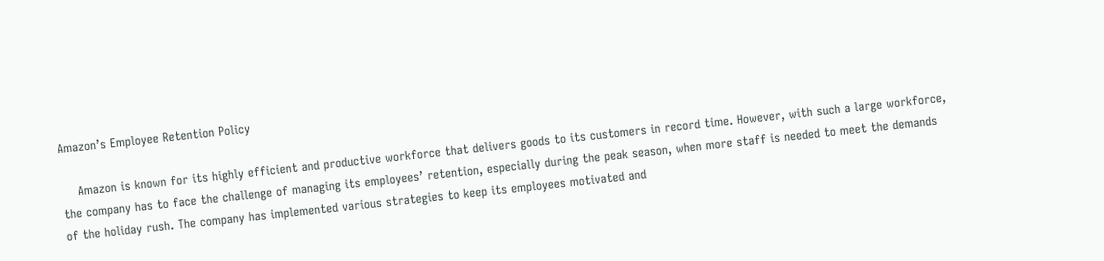Amazon’s Employee Retention Policy

    Amazon is known for its highly efficient and productive workforce that delivers goods to its customers in record time. However, with such a large workforce, the company has to face the challenge of managing its employees’ retention, especially during the peak season, when more staff is needed to meet the demands of the holiday rush. The company has implemented various strategies to keep its employees motivated and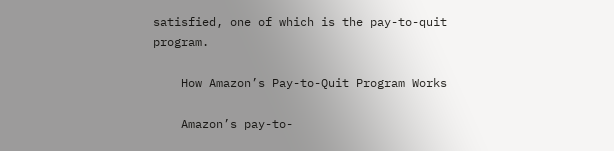satisfied, one of which is the pay-to-quit program.

    How Amazon’s Pay-to-Quit Program Works

    Amazon’s pay-to-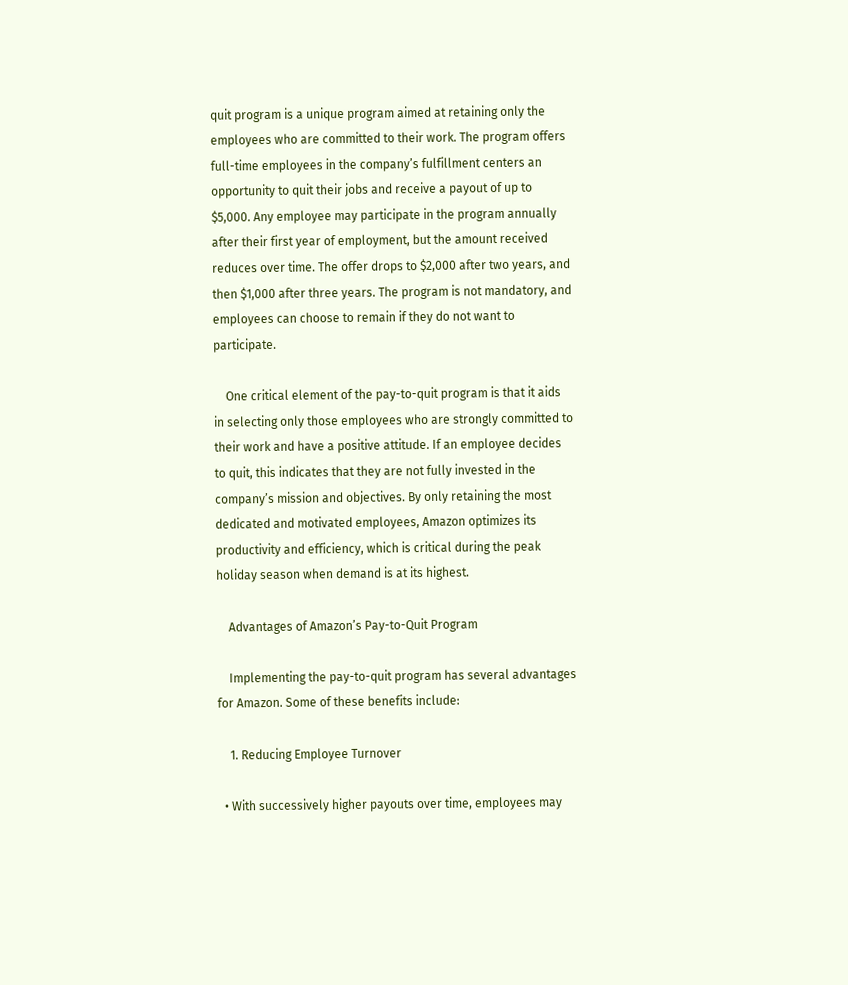quit program is a unique program aimed at retaining only the employees who are committed to their work. The program offers full-time employees in the company’s fulfillment centers an opportunity to quit their jobs and receive a payout of up to $5,000. Any employee may participate in the program annually after their first year of employment, but the amount received reduces over time. The offer drops to $2,000 after two years, and then $1,000 after three years. The program is not mandatory, and employees can choose to remain if they do not want to participate.

    One critical element of the pay-to-quit program is that it aids in selecting only those employees who are strongly committed to their work and have a positive attitude. If an employee decides to quit, this indicates that they are not fully invested in the company’s mission and objectives. By only retaining the most dedicated and motivated employees, Amazon optimizes its productivity and efficiency, which is critical during the peak holiday season when demand is at its highest.

    Advantages of Amazon’s Pay-to-Quit Program

    Implementing the pay-to-quit program has several advantages for Amazon. Some of these benefits include:

    1. Reducing Employee Turnover

  • With successively higher payouts over time, employees may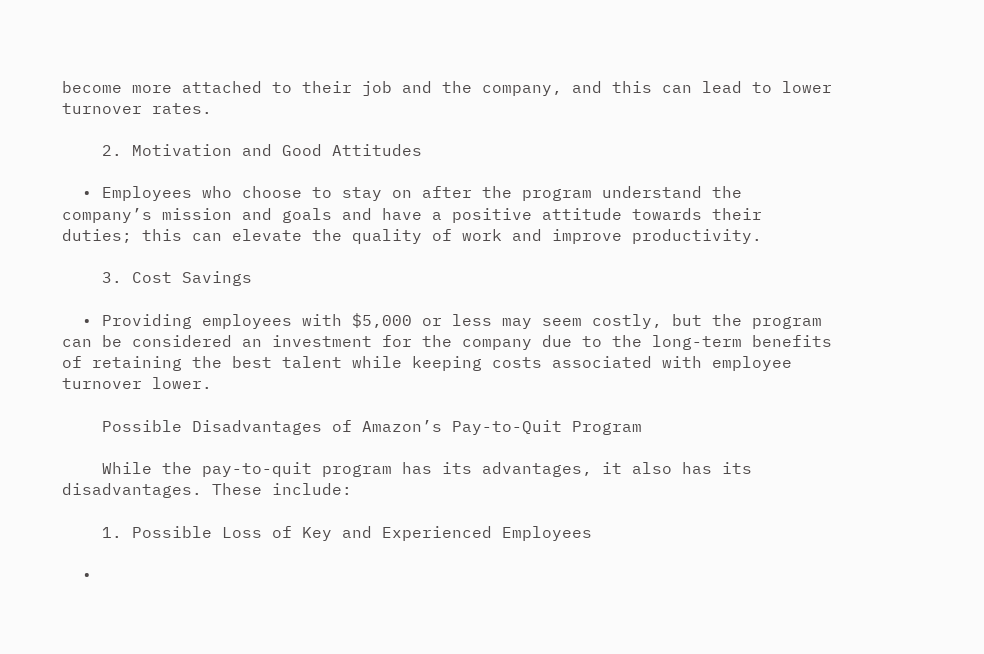become more attached to their job and the company, and this can lead to lower turnover rates.

    2. Motivation and Good Attitudes

  • Employees who choose to stay on after the program understand the company’s mission and goals and have a positive attitude towards their duties; this can elevate the quality of work and improve productivity.

    3. Cost Savings

  • Providing employees with $5,000 or less may seem costly, but the program can be considered an investment for the company due to the long-term benefits of retaining the best talent while keeping costs associated with employee turnover lower.

    Possible Disadvantages of Amazon’s Pay-to-Quit Program

    While the pay-to-quit program has its advantages, it also has its disadvantages. These include:

    1. Possible Loss of Key and Experienced Employees

  •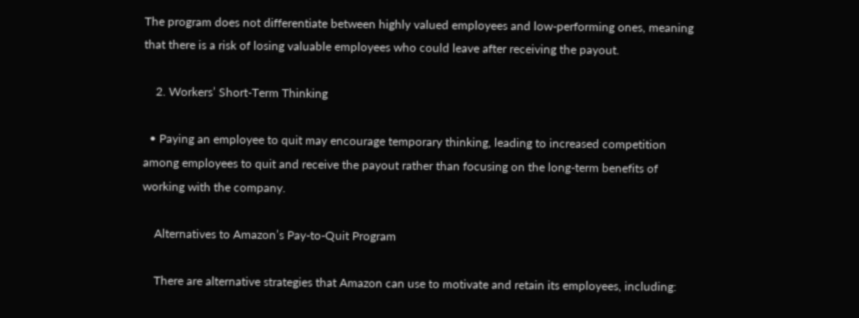The program does not differentiate between highly valued employees and low-performing ones, meaning that there is a risk of losing valuable employees who could leave after receiving the payout.

    2. Workers’ Short-Term Thinking

  • Paying an employee to quit may encourage temporary thinking, leading to increased competition among employees to quit and receive the payout rather than focusing on the long-term benefits of working with the company.

    Alternatives to Amazon’s Pay-to-Quit Program

    There are alternative strategies that Amazon can use to motivate and retain its employees, including: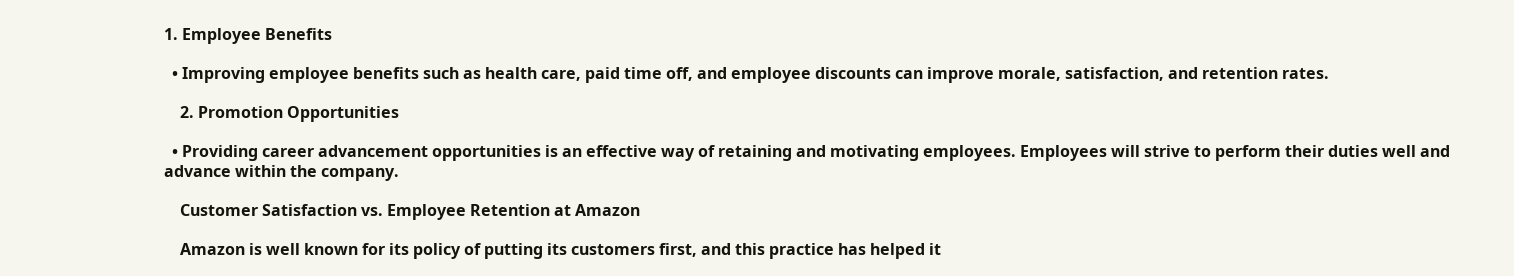1. Employee Benefits

  • Improving employee benefits such as health care, paid time off, and employee discounts can improve morale, satisfaction, and retention rates.

    2. Promotion Opportunities

  • Providing career advancement opportunities is an effective way of retaining and motivating employees. Employees will strive to perform their duties well and advance within the company.

    Customer Satisfaction vs. Employee Retention at Amazon

    Amazon is well known for its policy of putting its customers first, and this practice has helped it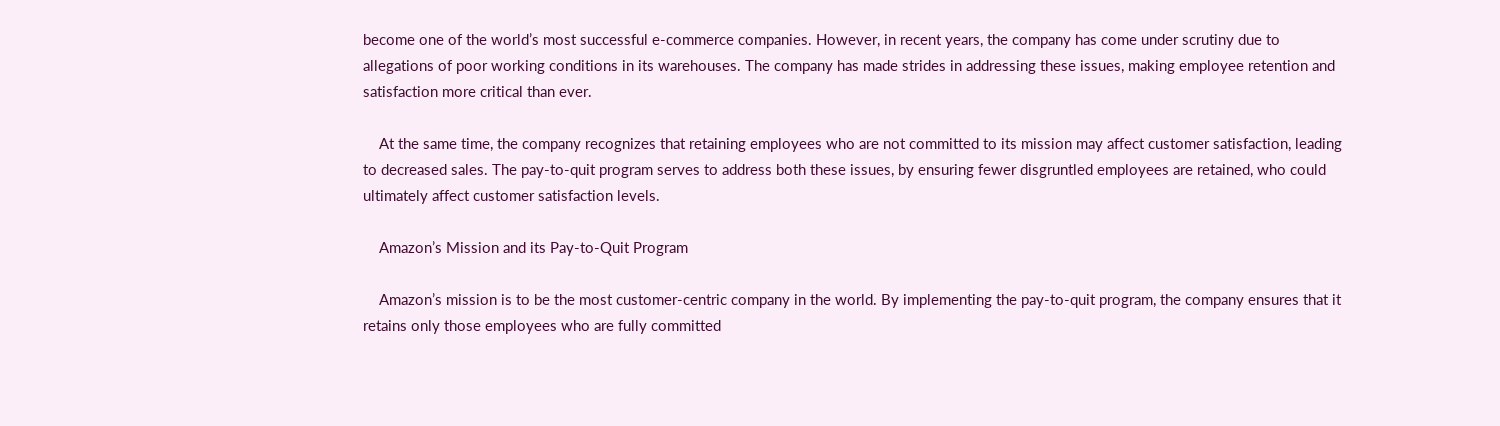become one of the world’s most successful e-commerce companies. However, in recent years, the company has come under scrutiny due to allegations of poor working conditions in its warehouses. The company has made strides in addressing these issues, making employee retention and satisfaction more critical than ever.

    At the same time, the company recognizes that retaining employees who are not committed to its mission may affect customer satisfaction, leading to decreased sales. The pay-to-quit program serves to address both these issues, by ensuring fewer disgruntled employees are retained, who could ultimately affect customer satisfaction levels.

    Amazon’s Mission and its Pay-to-Quit Program

    Amazon’s mission is to be the most customer-centric company in the world. By implementing the pay-to-quit program, the company ensures that it retains only those employees who are fully committed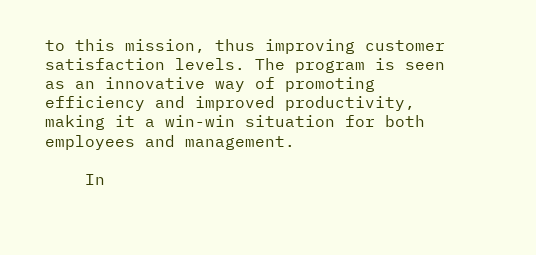to this mission, thus improving customer satisfaction levels. The program is seen as an innovative way of promoting efficiency and improved productivity, making it a win-win situation for both employees and management.

    In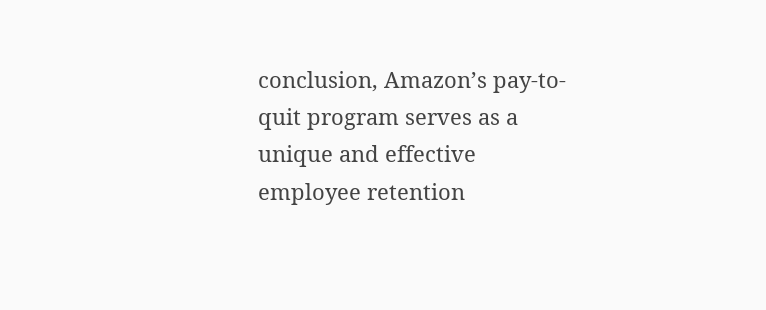conclusion, Amazon’s pay-to-quit program serves as a unique and effective employee retention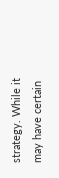strategy. While it may have certain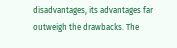disadvantages, its advantages far outweigh the drawbacks. The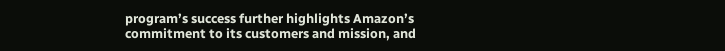program’s success further highlights Amazon’s commitment to its customers and mission, and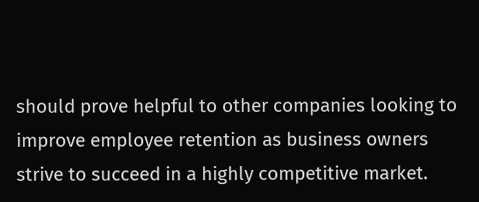should prove helpful to other companies looking to improve employee retention as business owners strive to succeed in a highly competitive market.